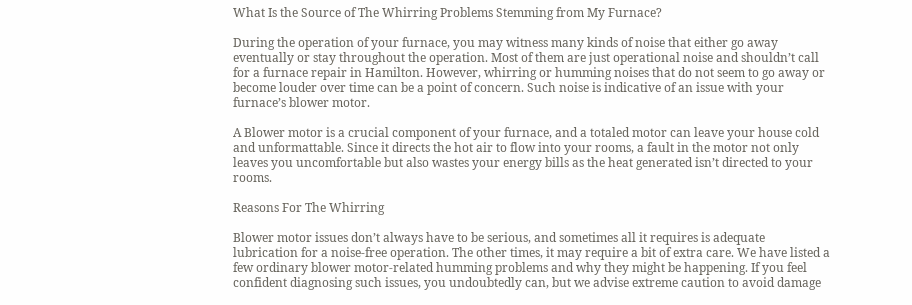What Is the Source of The Whirring Problems Stemming from My Furnace?

During the operation of your furnace, you may witness many kinds of noise that either go away eventually or stay throughout the operation. Most of them are just operational noise and shouldn’t call for a furnace repair in Hamilton. However, whirring or humming noises that do not seem to go away or become louder over time can be a point of concern. Such noise is indicative of an issue with your furnace’s blower motor.

A Blower motor is a crucial component of your furnace, and a totaled motor can leave your house cold and unformattable. Since it directs the hot air to flow into your rooms, a fault in the motor not only leaves you uncomfortable but also wastes your energy bills as the heat generated isn’t directed to your rooms.

Reasons For The Whirring

Blower motor issues don’t always have to be serious, and sometimes all it requires is adequate lubrication for a noise-free operation. The other times, it may require a bit of extra care. We have listed a few ordinary blower motor-related humming problems and why they might be happening. If you feel confident diagnosing such issues, you undoubtedly can, but we advise extreme caution to avoid damage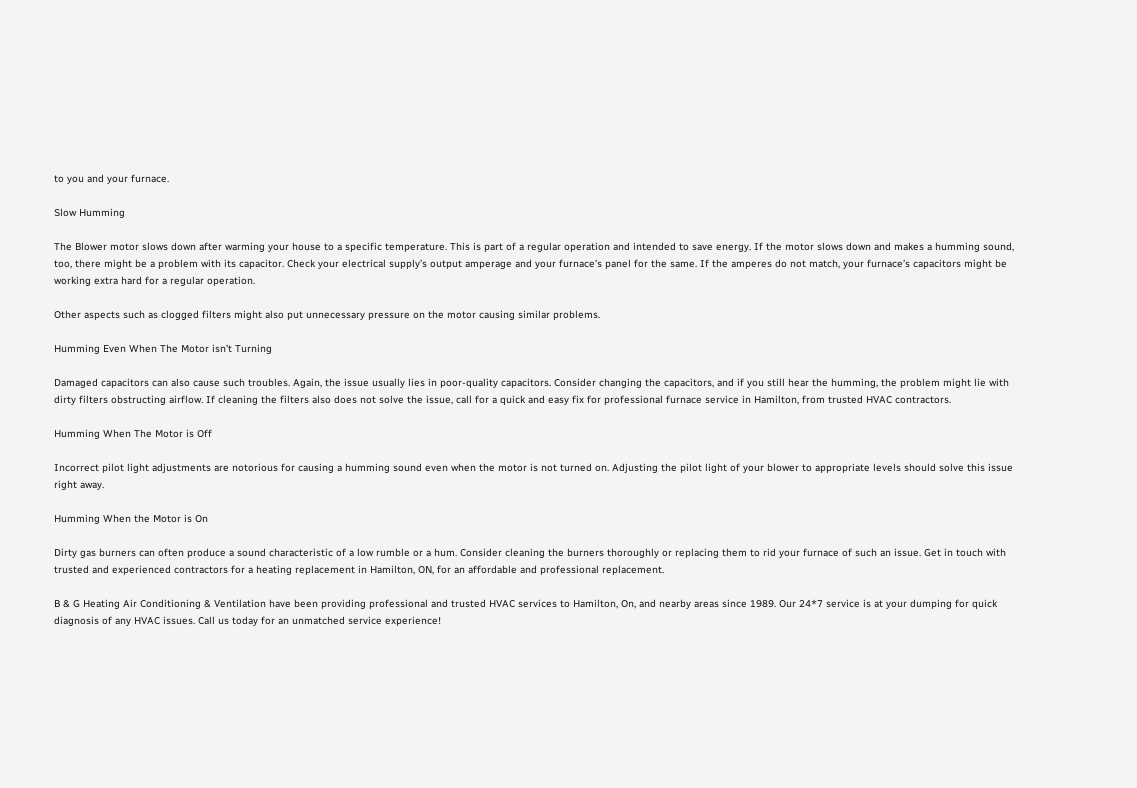to you and your furnace.

Slow Humming

The Blower motor slows down after warming your house to a specific temperature. This is part of a regular operation and intended to save energy. If the motor slows down and makes a humming sound, too, there might be a problem with its capacitor. Check your electrical supply’s output amperage and your furnace’s panel for the same. If the amperes do not match, your furnace’s capacitors might be working extra hard for a regular operation.

Other aspects such as clogged filters might also put unnecessary pressure on the motor causing similar problems.

Humming Even When The Motor isn’t Turning

Damaged capacitors can also cause such troubles. Again, the issue usually lies in poor-quality capacitors. Consider changing the capacitors, and if you still hear the humming, the problem might lie with dirty filters obstructing airflow. If cleaning the filters also does not solve the issue, call for a quick and easy fix for professional furnace service in Hamilton, from trusted HVAC contractors.

Humming When The Motor is Off

Incorrect pilot light adjustments are notorious for causing a humming sound even when the motor is not turned on. Adjusting the pilot light of your blower to appropriate levels should solve this issue right away.

Humming When the Motor is On

Dirty gas burners can often produce a sound characteristic of a low rumble or a hum. Consider cleaning the burners thoroughly or replacing them to rid your furnace of such an issue. Get in touch with trusted and experienced contractors for a heating replacement in Hamilton, ON, for an affordable and professional replacement.

B & G Heating Air Conditioning & Ventilation have been providing professional and trusted HVAC services to Hamilton, On, and nearby areas since 1989. Our 24*7 service is at your dumping for quick diagnosis of any HVAC issues. Call us today for an unmatched service experience!